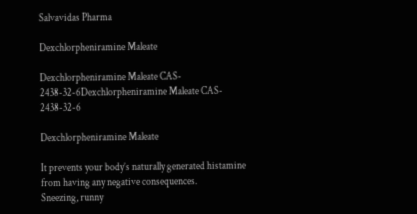Salvavidas Pharma

Dexchlorpheniramine Maleate

Dexchlorpheniramine Maleate CAS- 2438-32-6Dexchlorpheniramine Maleate CAS- 2438-32-6

Dexchlorpheniramine Maleate

It prevents your body’s naturally generated histamine from having any negative consequences.
Sneezing, runny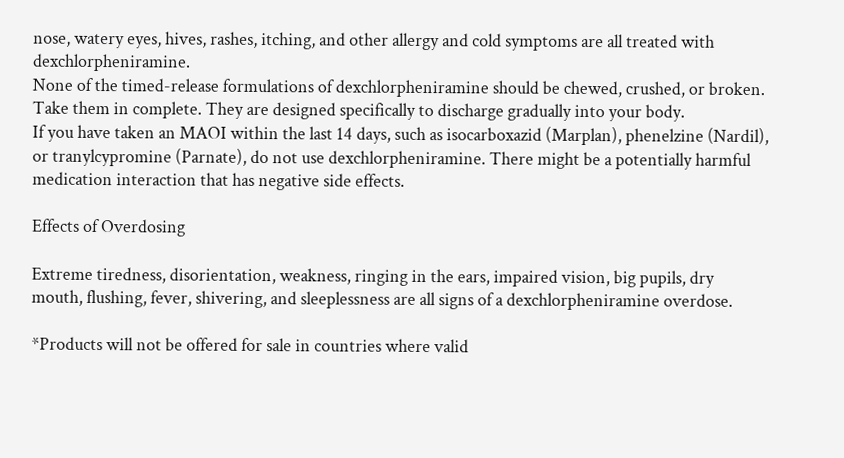nose, watery eyes, hives, rashes, itching, and other allergy and cold symptoms are all treated with dexchlorpheniramine.
None of the timed-release formulations of dexchlorpheniramine should be chewed, crushed, or broken. Take them in complete. They are designed specifically to discharge gradually into your body.
If you have taken an MAOI within the last 14 days, such as isocarboxazid (Marplan), phenelzine (Nardil), or tranylcypromine (Parnate), do not use dexchlorpheniramine. There might be a potentially harmful medication interaction that has negative side effects.

Effects of Overdosing

Extreme tiredness, disorientation, weakness, ringing in the ears, impaired vision, big pupils, dry mouth, flushing, fever, shivering, and sleeplessness are all signs of a dexchlorpheniramine overdose.

*Products will not be offered for sale in countries where valid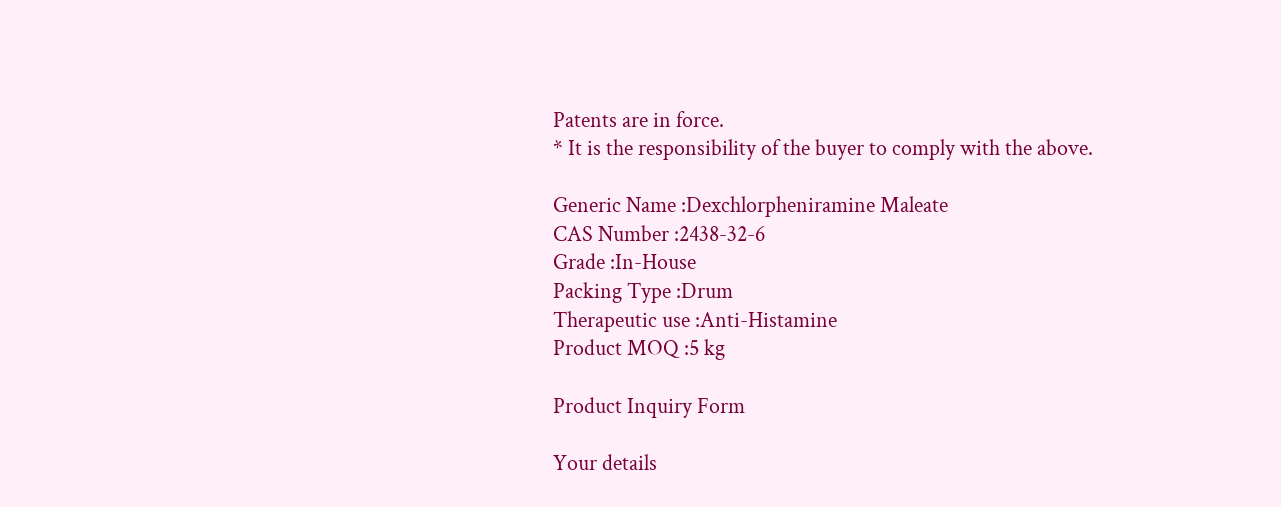Patents are in force.
* It is the responsibility of the buyer to comply with the above.

Generic Name :Dexchlorpheniramine Maleate
CAS Number :2438-32-6
Grade :In-House
Packing Type :Drum
Therapeutic use :Anti-Histamine
Product MOQ :5 kg

Product Inquiry Form

Your details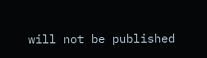will not be published